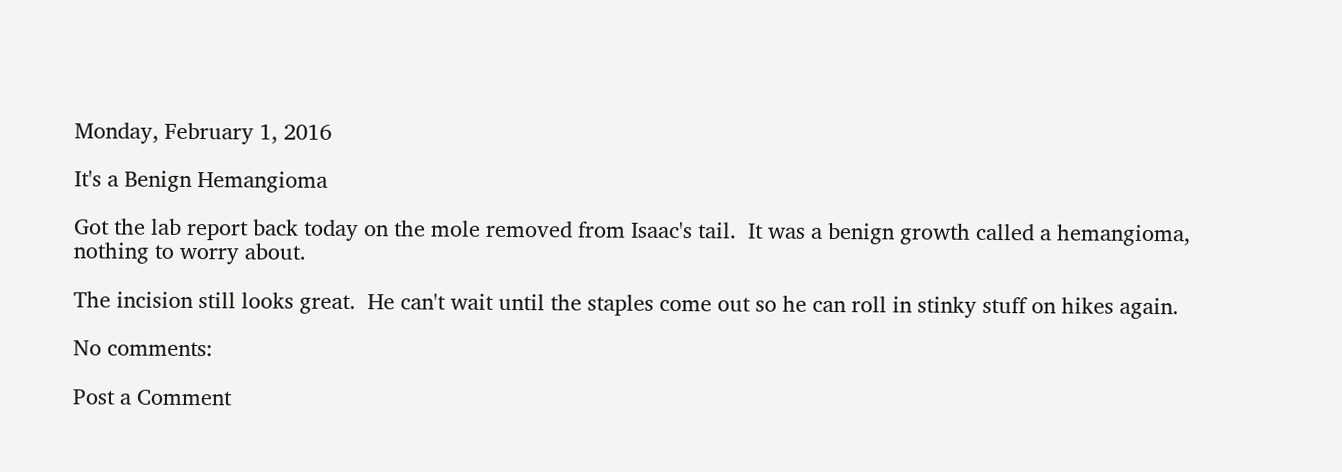Monday, February 1, 2016

It's a Benign Hemangioma

Got the lab report back today on the mole removed from Isaac's tail.  It was a benign growth called a hemangioma, nothing to worry about.

The incision still looks great.  He can't wait until the staples come out so he can roll in stinky stuff on hikes again.

No comments:

Post a Comment